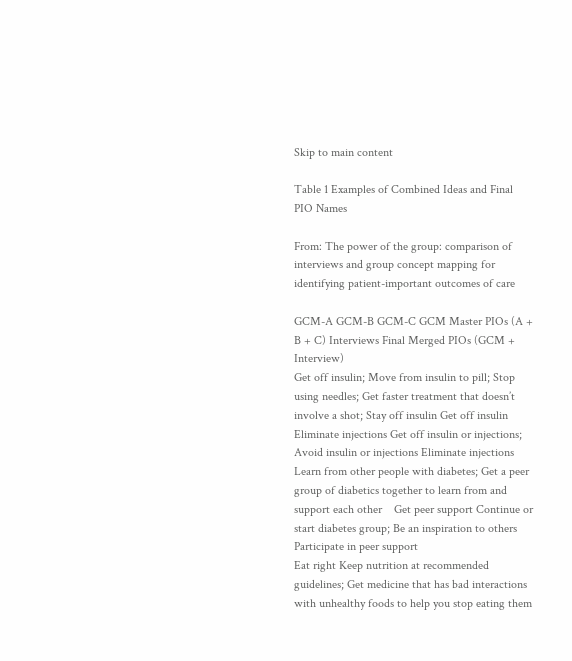Skip to main content

Table 1 Examples of Combined Ideas and Final PIO Names

From: The power of the group: comparison of interviews and group concept mapping for identifying patient-important outcomes of care

GCM-A GCM-B GCM-C GCM Master PIOs (A + B + C) Interviews Final Merged PIOs (GCM + Interview)
Get off insulin; Move from insulin to pill; Stop using needles; Get faster treatment that doesn’t involve a shot; Stay off insulin Get off insulin Eliminate injections Get off insulin or injections; Avoid insulin or injections Eliminate injections
Learn from other people with diabetes; Get a peer group of diabetics together to learn from and support each other    Get peer support Continue or start diabetes group; Be an inspiration to others Participate in peer support
Eat right Keep nutrition at recommended guidelines; Get medicine that has bad interactions with unhealthy foods to help you stop eating them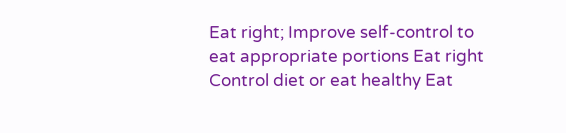Eat right; Improve self-control to eat appropriate portions Eat right Control diet or eat healthy Eat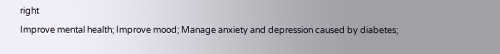right
Improve mental health; Improve mood; Manage anxiety and depression caused by diabetes;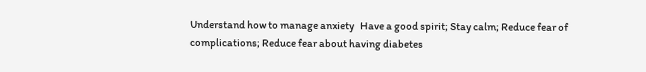Understand how to manage anxiety   Have a good spirit; Stay calm; Reduce fear of complications; Reduce fear about having diabetes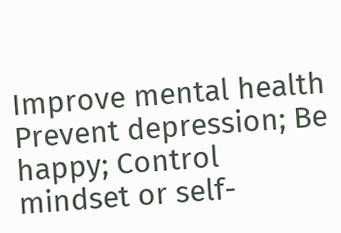Improve mental health Prevent depression; Be happy; Control mindset or self-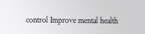control Improve mental health